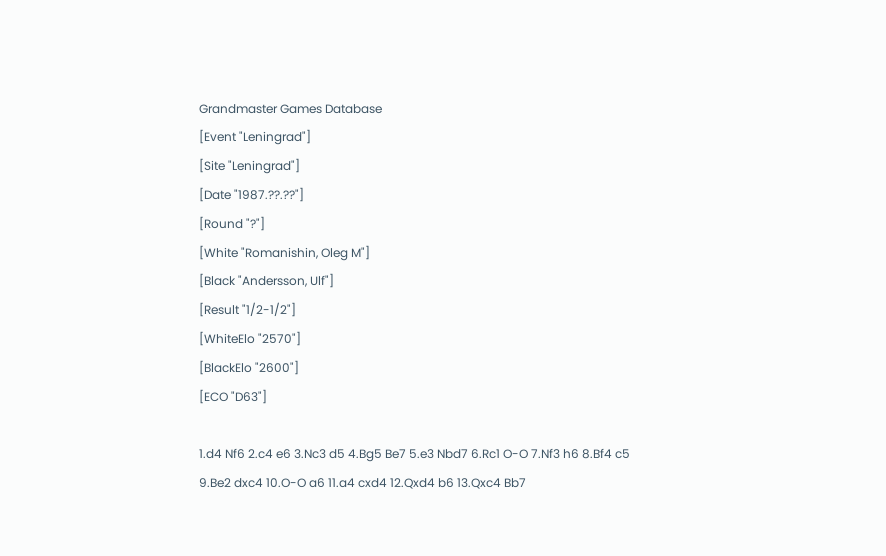Grandmaster Games Database
[Event "Leningrad"]
[Site "Leningrad"]
[Date "1987.??.??"]
[Round "?"]
[White "Romanishin, Oleg M"]
[Black "Andersson, Ulf"]
[Result "1/2-1/2"]
[WhiteElo "2570"]
[BlackElo "2600"]
[ECO "D63"]

1.d4 Nf6 2.c4 e6 3.Nc3 d5 4.Bg5 Be7 5.e3 Nbd7 6.Rc1 O-O 7.Nf3 h6 8.Bf4 c5
9.Be2 dxc4 10.O-O a6 11.a4 cxd4 12.Qxd4 b6 13.Qxc4 Bb7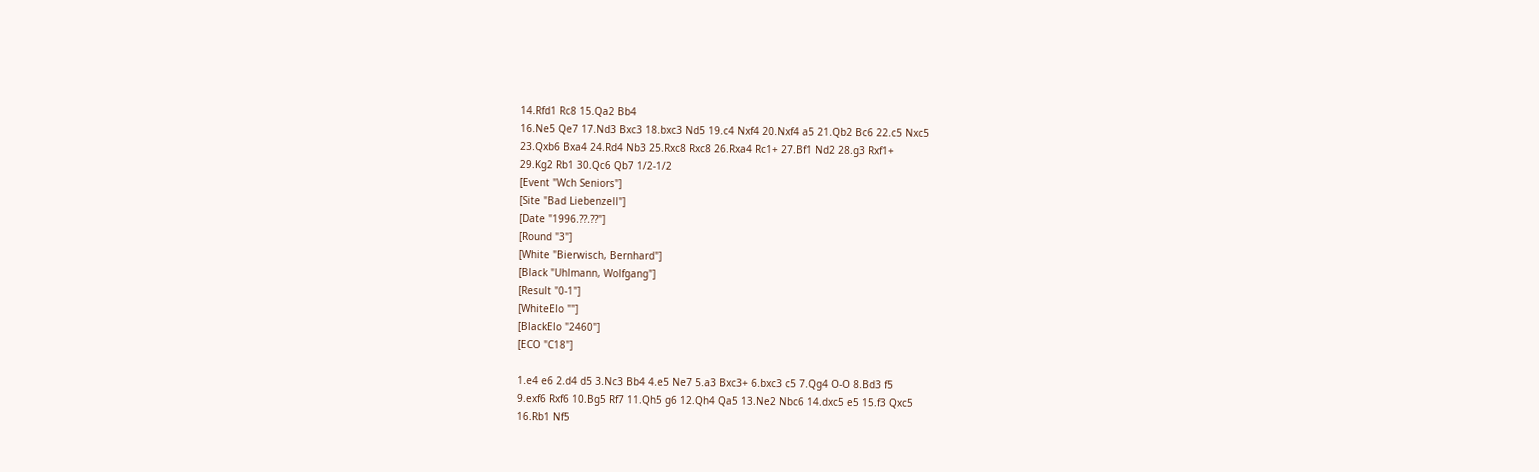14.Rfd1 Rc8 15.Qa2 Bb4
16.Ne5 Qe7 17.Nd3 Bxc3 18.bxc3 Nd5 19.c4 Nxf4 20.Nxf4 a5 21.Qb2 Bc6 22.c5 Nxc5
23.Qxb6 Bxa4 24.Rd4 Nb3 25.Rxc8 Rxc8 26.Rxa4 Rc1+ 27.Bf1 Nd2 28.g3 Rxf1+
29.Kg2 Rb1 30.Qc6 Qb7 1/2-1/2
[Event "Wch Seniors"]
[Site "Bad Liebenzell"]
[Date "1996.??.??"]
[Round "3"]
[White "Bierwisch, Bernhard"]
[Black "Uhlmann, Wolfgang"]
[Result "0-1"]
[WhiteElo ""]
[BlackElo "2460"]
[ECO "C18"]

1.e4 e6 2.d4 d5 3.Nc3 Bb4 4.e5 Ne7 5.a3 Bxc3+ 6.bxc3 c5 7.Qg4 O-O 8.Bd3 f5
9.exf6 Rxf6 10.Bg5 Rf7 11.Qh5 g6 12.Qh4 Qa5 13.Ne2 Nbc6 14.dxc5 e5 15.f3 Qxc5
16.Rb1 Nf5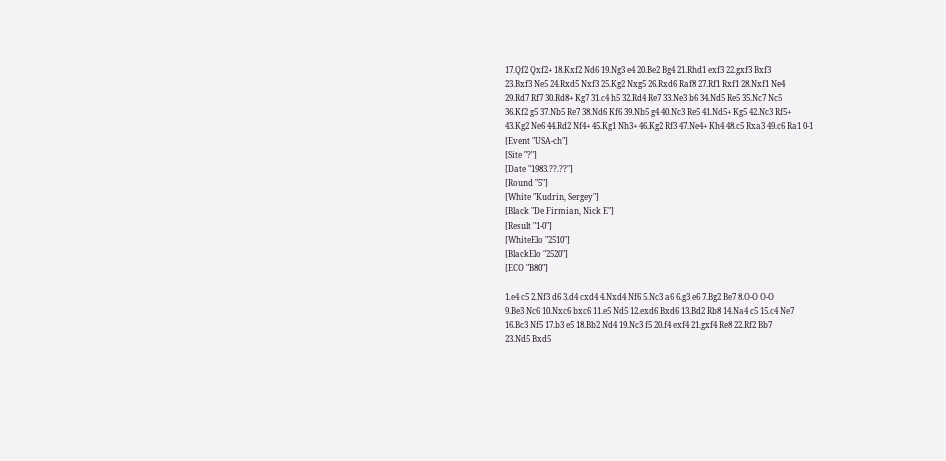17.Qf2 Qxf2+ 18.Kxf2 Nd6 19.Ng3 e4 20.Be2 Bg4 21.Rhd1 exf3 22.gxf3 Bxf3
23.Bxf3 Ne5 24.Rxd5 Nxf3 25.Kg2 Nxg5 26.Rxd6 Raf8 27.Rf1 Rxf1 28.Nxf1 Ne4
29.Rd7 Rf7 30.Rd8+ Kg7 31.c4 h5 32.Rd4 Re7 33.Ne3 b6 34.Nd5 Re5 35.Nc7 Nc5
36.Kf2 g5 37.Nb5 Re7 38.Nd6 Kf6 39.Nb5 g4 40.Nc3 Re5 41.Nd5+ Kg5 42.Nc3 Rf5+
43.Kg2 Ne6 44.Rd2 Nf4+ 45.Kg1 Nh3+ 46.Kg2 Rf3 47.Ne4+ Kh4 48.c5 Rxa3 49.c6 Ra1 0-1
[Event "USA-ch"]
[Site "?"]
[Date "1983.??.??"]
[Round "5"]
[White "Kudrin, Sergey"]
[Black "De Firmian, Nick E"]
[Result "1-0"]
[WhiteElo "2510"]
[BlackElo "2520"]
[ECO "B80"]

1.e4 c5 2.Nf3 d6 3.d4 cxd4 4.Nxd4 Nf6 5.Nc3 a6 6.g3 e6 7.Bg2 Be7 8.O-O O-O
9.Be3 Nc6 10.Nxc6 bxc6 11.e5 Nd5 12.exd6 Bxd6 13.Bd2 Rb8 14.Na4 c5 15.c4 Ne7
16.Bc3 Nf5 17.b3 e5 18.Bb2 Nd4 19.Nc3 f5 20.f4 exf4 21.gxf4 Re8 22.Rf2 Bb7
23.Nd5 Bxd5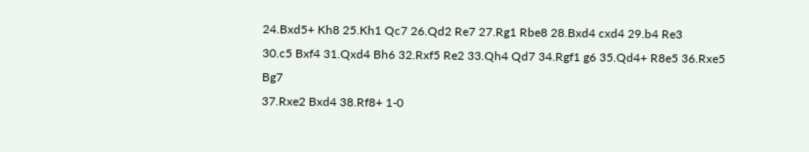24.Bxd5+ Kh8 25.Kh1 Qc7 26.Qd2 Re7 27.Rg1 Rbe8 28.Bxd4 cxd4 29.b4 Re3
30.c5 Bxf4 31.Qxd4 Bh6 32.Rxf5 Re2 33.Qh4 Qd7 34.Rgf1 g6 35.Qd4+ R8e5 36.Rxe5 Bg7
37.Rxe2 Bxd4 38.Rf8+ 1-0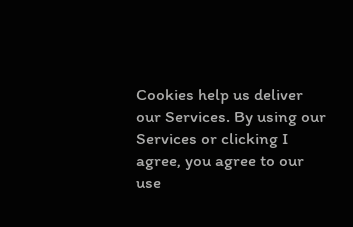Cookies help us deliver our Services. By using our Services or clicking I agree, you agree to our use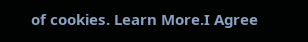of cookies. Learn More.I Agree